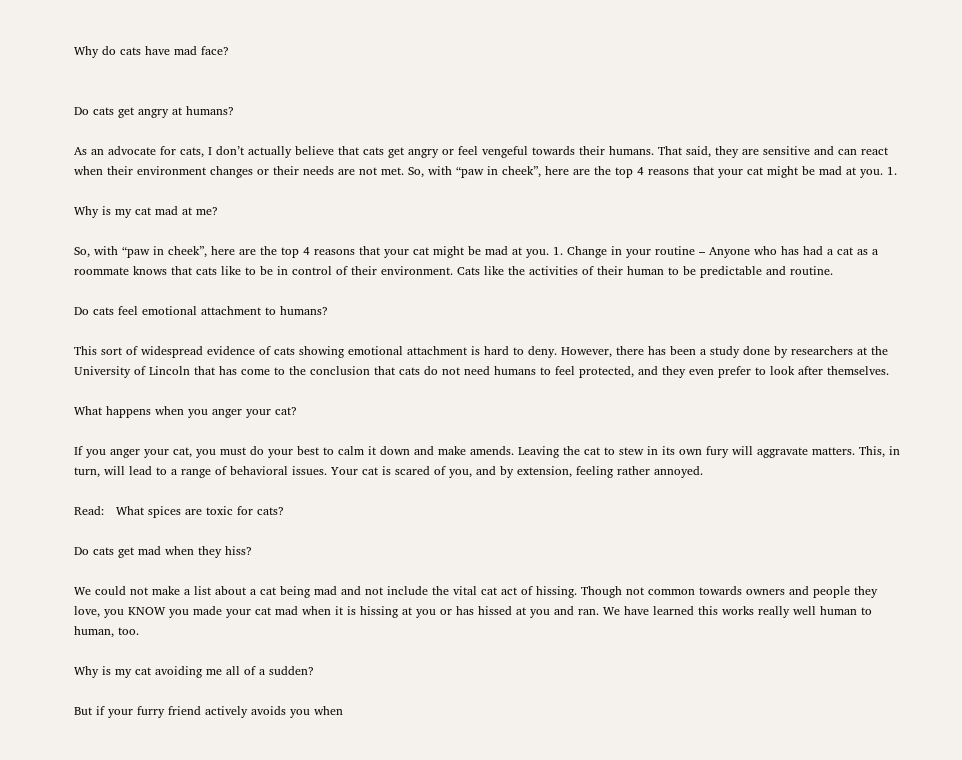Why do cats have mad face?


Do cats get angry at humans?

As an advocate for cats, I don’t actually believe that cats get angry or feel vengeful towards their humans. That said, they are sensitive and can react when their environment changes or their needs are not met. So, with “paw in cheek”, here are the top 4 reasons that your cat might be mad at you. 1.

Why is my cat mad at me?

So, with “paw in cheek”, here are the top 4 reasons that your cat might be mad at you. 1. Change in your routine – Anyone who has had a cat as a roommate knows that cats like to be in control of their environment. Cats like the activities of their human to be predictable and routine.

Do cats feel emotional attachment to humans?

This sort of widespread evidence of cats showing emotional attachment is hard to deny. However, there has been a study done by researchers at the University of Lincoln that has come to the conclusion that cats do not need humans to feel protected, and they even prefer to look after themselves.

What happens when you anger your cat?

If you anger your cat, you must do your best to calm it down and make amends. Leaving the cat to stew in its own fury will aggravate matters. This, in turn, will lead to a range of behavioral issues. Your cat is scared of you, and by extension, feeling rather annoyed.

Read:   What spices are toxic for cats?

Do cats get mad when they hiss?

We could not make a list about a cat being mad and not include the vital cat act of hissing. Though not common towards owners and people they love, you KNOW you made your cat mad when it is hissing at you or has hissed at you and ran. We have learned this works really well human to human, too.

Why is my cat avoiding me all of a sudden?

But if your furry friend actively avoids you when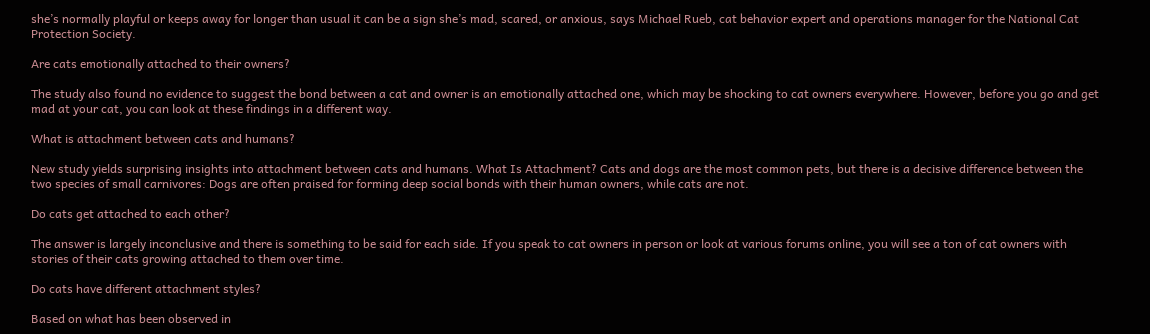she’s normally playful or keeps away for longer than usual it can be a sign she’s mad, scared, or anxious, says Michael Rueb, cat behavior expert and operations manager for the National Cat Protection Society.

Are cats emotionally attached to their owners?

The study also found no evidence to suggest the bond between a cat and owner is an emotionally attached one, which may be shocking to cat owners everywhere. However, before you go and get mad at your cat, you can look at these findings in a different way.

What is attachment between cats and humans?

New study yields surprising insights into attachment between cats and humans. What Is Attachment? Cats and dogs are the most common pets, but there is a decisive difference between the two species of small carnivores: Dogs are often praised for forming deep social bonds with their human owners, while cats are not.

Do cats get attached to each other?

The answer is largely inconclusive and there is something to be said for each side. If you speak to cat owners in person or look at various forums online, you will see a ton of cat owners with stories of their cats growing attached to them over time.

Do cats have different attachment styles?

Based on what has been observed in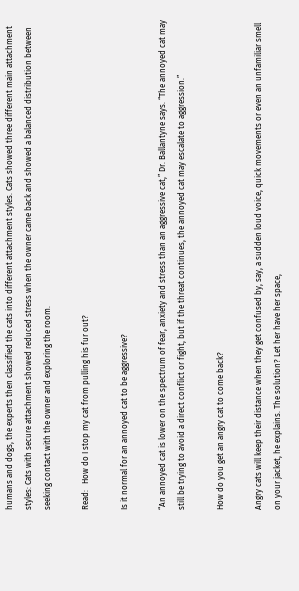humans and dogs, the experts then classified the cats into different attachment styles. Cats showed three different main attachment styles: Cats with secure attachment showed reduced stress when the owner came back and showed a balanced distribution between seeking contact with the owner and exploring the room.

Read:   How do I stop my cat from pulling his fur out?

Is it normal for an annoyed cat to be aggressive?

“An annoyed cat is lower on the spectrum of fear, anxiety and stress than an aggressive cat,” Dr. Ballantyne says. “The annoyed cat may still be trying to avoid a direct conflict or fight, but if the threat continues, the annoyed cat may escalate to aggression.”

How do you get an angry cat to come back?

Angry cats will keep their distance when they get confused by, say, a sudden loud voice, quick movements or even an unfamiliar smell on your jacket, he explains. The solution? Let her have her space,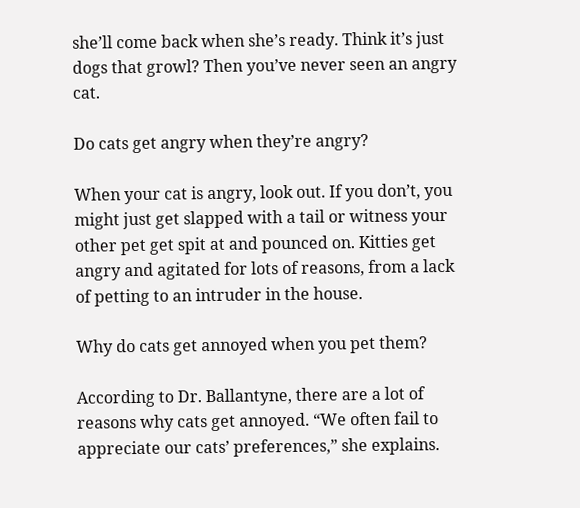she’ll come back when she’s ready. Think it’s just dogs that growl? Then you’ve never seen an angry cat.

Do cats get angry when they’re angry?

When your cat is angry, look out. If you don’t, you might just get slapped with a tail or witness your other pet get spit at and pounced on. Kitties get angry and agitated for lots of reasons, from a lack of petting to an intruder in the house.

Why do cats get annoyed when you pet them?

According to Dr. Ballantyne, there are a lot of reasons why cats get annoyed. “We often fail to appreciate our cats’ preferences,” she explains.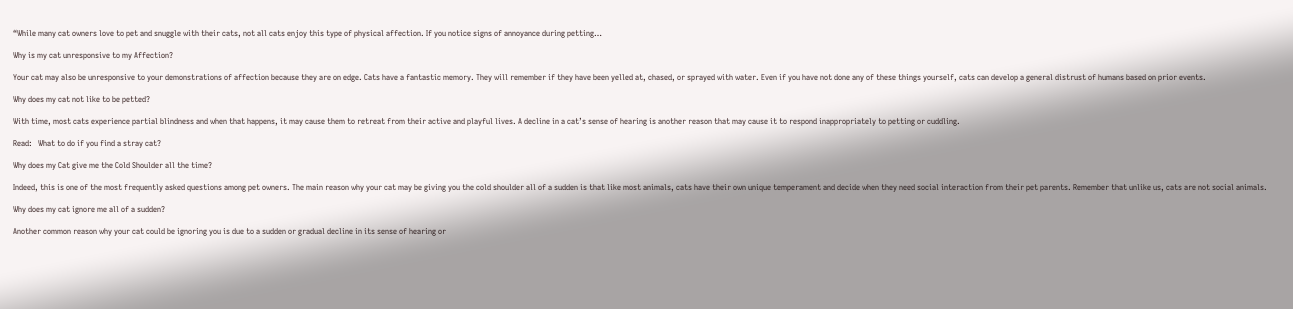“While many cat owners love to pet and snuggle with their cats, not all cats enjoy this type of physical affection. If you notice signs of annoyance during petting…

Why is my cat unresponsive to my Affection?

Your cat may also be unresponsive to your demonstrations of affection because they are on edge. Cats have a fantastic memory. They will remember if they have been yelled at, chased, or sprayed with water. Even if you have not done any of these things yourself, cats can develop a general distrust of humans based on prior events.

Why does my cat not like to be petted?

With time, most cats experience partial blindness and when that happens, it may cause them to retreat from their active and playful lives. A decline in a cat’s sense of hearing is another reason that may cause it to respond inappropriately to petting or cuddling.

Read:   What to do if you find a stray cat?

Why does my Cat give me the Cold Shoulder all the time?

Indeed, this is one of the most frequently asked questions among pet owners. The main reason why your cat may be giving you the cold shoulder all of a sudden is that like most animals, cats have their own unique temperament and decide when they need social interaction from their pet parents. Remember that unlike us, cats are not social animals.

Why does my cat ignore me all of a sudden?

Another common reason why your cat could be ignoring you is due to a sudden or gradual decline in its sense of hearing or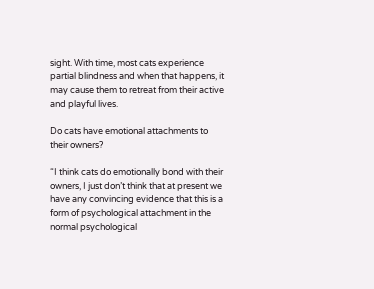sight. With time, most cats experience partial blindness and when that happens, it may cause them to retreat from their active and playful lives.

Do cats have emotional attachments to their owners?

“I think cats do emotionally bond with their owners, I just don’t think that at present we have any convincing evidence that this is a form of psychological attachment in the normal psychological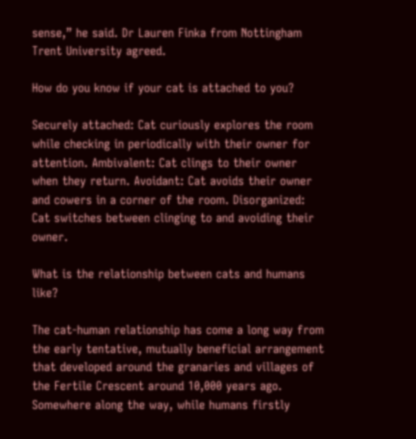sense,” he said. Dr Lauren Finka from Nottingham Trent University agreed.

How do you know if your cat is attached to you?

Securely attached: Cat curiously explores the room while checking in periodically with their owner for attention. Ambivalent: Cat clings to their owner when they return. Avoidant: Cat avoids their owner and cowers in a corner of the room. Disorganized: Cat switches between clinging to and avoiding their owner.

What is the relationship between cats and humans like?

The cat-human relationship has come a long way from the early tentative, mutually beneficial arrangement that developed around the granaries and villages of the Fertile Crescent around 10,000 years ago. Somewhere along the way, while humans firstly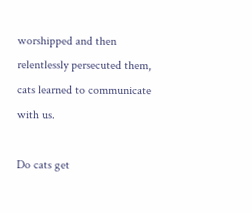worshipped and then relentlessly persecuted them, cats learned to communicate with us.

Do cats get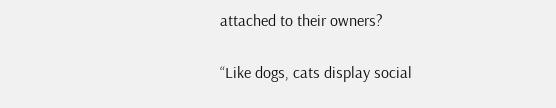attached to their owners?

“Like dogs, cats display social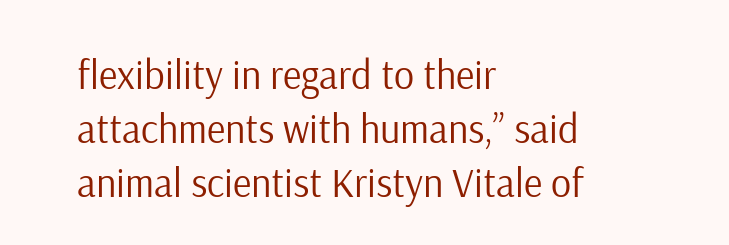flexibility in regard to their attachments with humans,” said animal scientist Kristyn Vitale of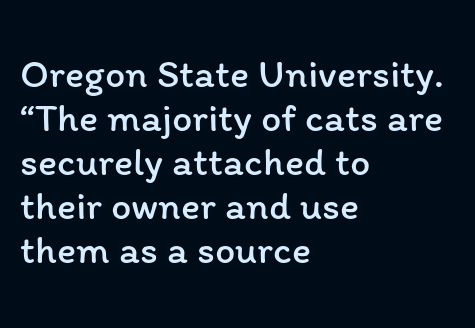Oregon State University. “The majority of cats are securely attached to their owner and use them as a source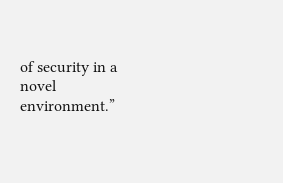of security in a novel environment.”